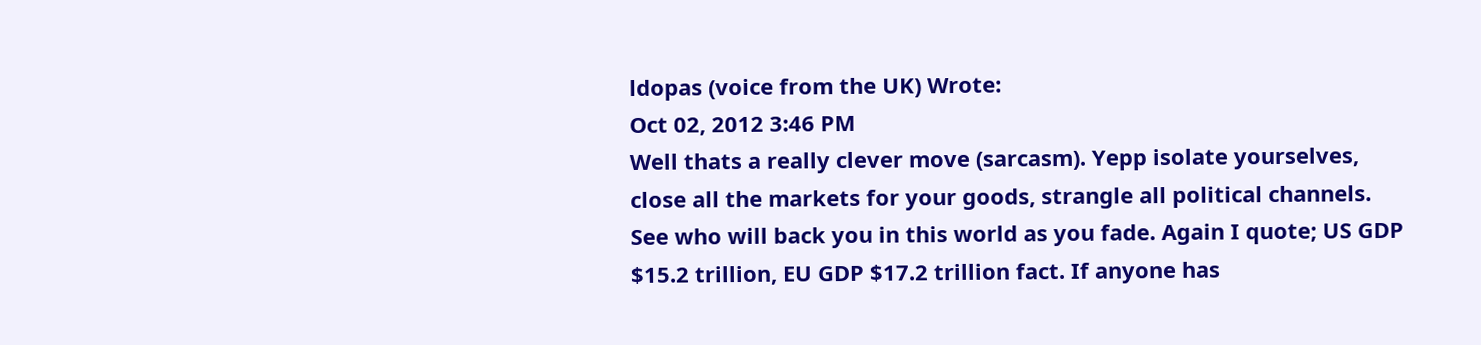ldopas (voice from the UK) Wrote:
Oct 02, 2012 3:46 PM
Well thats a really clever move (sarcasm). Yepp isolate yourselves, close all the markets for your goods, strangle all political channels. See who will back you in this world as you fade. Again I quote; US GDP $15.2 trillion, EU GDP $17.2 trillion fact. If anyone has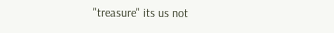"treasure" its us not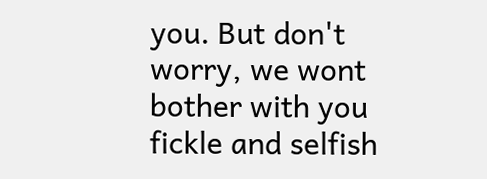you. But don't worry, we wont bother with you fickle and selfish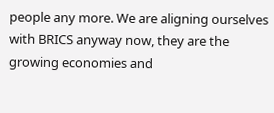people any more. We are aligning ourselves with BRICS anyway now, they are the growing economies and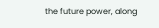the future power, along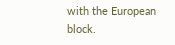with the European block.